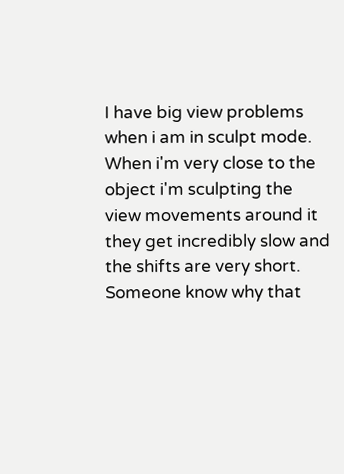I have big view problems when i am in sculpt mode. When i'm very close to the object i'm sculpting the view movements around it they get incredibly slow and the shifts are very short. Someone know why that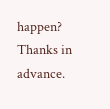happen? Thanks in advance.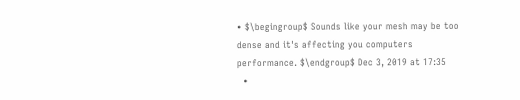• $\begingroup$ Sounds like your mesh may be too dense and it's affecting you computers performance. $\endgroup$ Dec 3, 2019 at 17:35
  •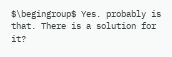$\begingroup$ Yes. probably is that. There is a solution for it?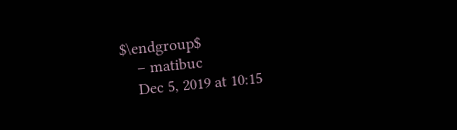$\endgroup$
    – matibuc
    Dec 5, 2019 at 10:15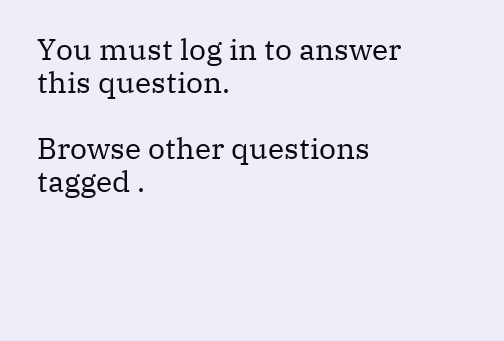You must log in to answer this question.

Browse other questions tagged .